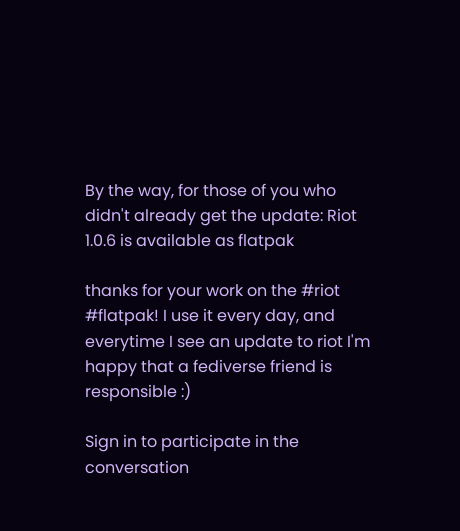By the way, for those of you who didn't already get the update: Riot 1.0.6 is available as flatpak

thanks for your work on the #riot #flatpak! I use it every day, and everytime I see an update to riot I'm happy that a fediverse friend is responsible :)

Sign in to participate in the conversation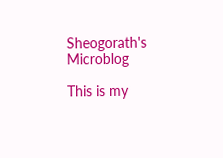Sheogorath's Microblog

This is my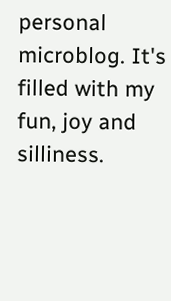personal microblog. It's filled with my fun, joy and silliness.